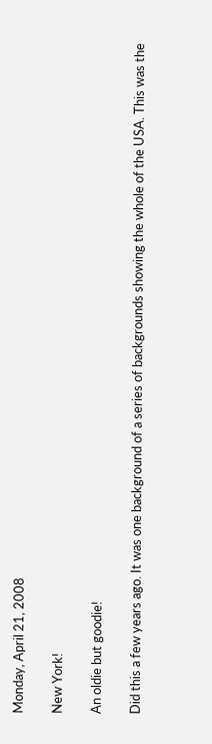Monday, April 21, 2008

New York!

An oldie but goodie!

Did this a few years ago. It was one background of a series of backgrounds showing the whole of the USA. This was the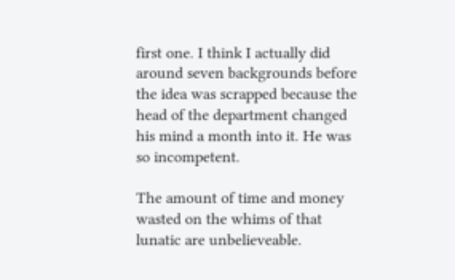first one. I think I actually did around seven backgrounds before the idea was scrapped because the head of the department changed his mind a month into it. He was so incompetent.

The amount of time and money wasted on the whims of that lunatic are unbelieveable.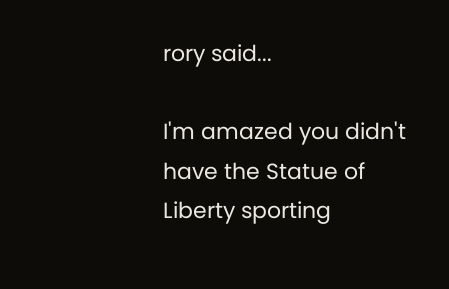rory said...

I'm amazed you didn't have the Statue of Liberty sporting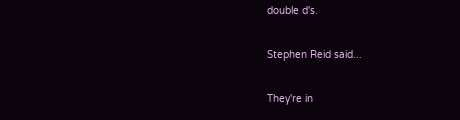double d's.

Stephen Reid said...

They're in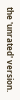the 'unrated' version.